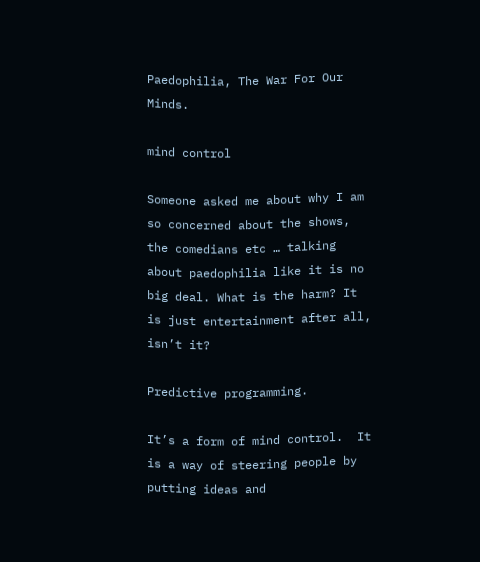Paedophilia, The War For Our Minds.

mind control

Someone asked me about why I am so concerned about the shows, the comedians etc … talking about paedophilia like it is no big deal. What is the harm? It is just entertainment after all, isn’t it?

Predictive programming.

It’s a form of mind control.  It is a way of steering people by putting ideas and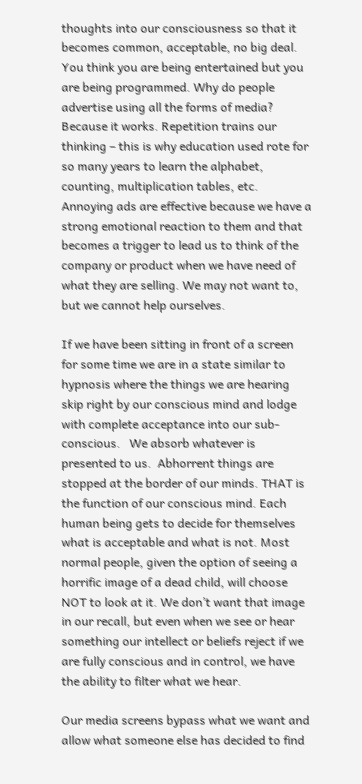thoughts into our consciousness so that it becomes common, acceptable, no big deal. You think you are being entertained but you are being programmed. Why do people advertise using all the forms of media? Because it works. Repetition trains our thinking – this is why education used rote for so many years to learn the alphabet, counting, multiplication tables, etc.  Annoying ads are effective because we have a strong emotional reaction to them and that becomes a trigger to lead us to think of the company or product when we have need of what they are selling. We may not want to, but we cannot help ourselves.

If we have been sitting in front of a screen for some time we are in a state similar to hypnosis where the things we are hearing skip right by our conscious mind and lodge with complete acceptance into our sub-conscious.   We absorb whatever is presented to us.  Abhorrent things are stopped at the border of our minds. THAT is the function of our conscious mind. Each human being gets to decide for themselves what is acceptable and what is not. Most normal people, given the option of seeing a horrific image of a dead child, will choose NOT to look at it. We don’t want that image in our recall, but even when we see or hear something our intellect or beliefs reject if we are fully conscious and in control, we have the ability to filter what we hear.

Our media screens bypass what we want and allow what someone else has decided to find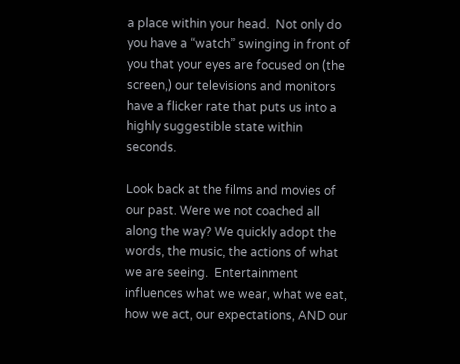a place within your head.  Not only do you have a “watch” swinging in front of you that your eyes are focused on (the screen,) our televisions and monitors have a flicker rate that puts us into a highly suggestible state within seconds.

Look back at the films and movies of our past. Were we not coached all along the way? We quickly adopt the words, the music, the actions of what we are seeing.  Entertainment influences what we wear, what we eat, how we act, our expectations, AND our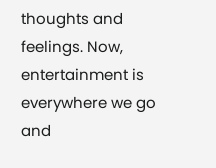thoughts and feelings. Now, entertainment is everywhere we go and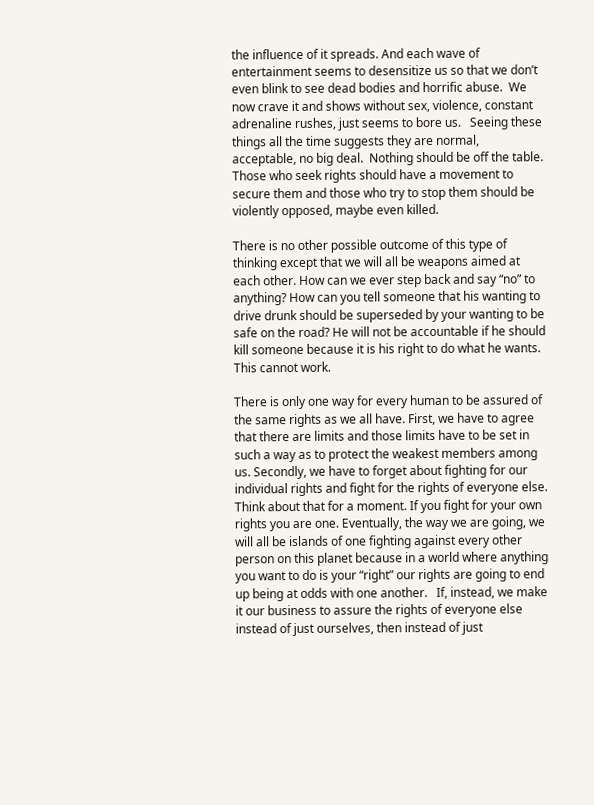the influence of it spreads. And each wave of entertainment seems to desensitize us so that we don’t even blink to see dead bodies and horrific abuse.  We now crave it and shows without sex, violence, constant adrenaline rushes, just seems to bore us.   Seeing these things all the time suggests they are normal, acceptable, no big deal.  Nothing should be off the table. Those who seek rights should have a movement to secure them and those who try to stop them should be violently opposed, maybe even killed.

There is no other possible outcome of this type of thinking except that we will all be weapons aimed at each other. How can we ever step back and say “no” to anything? How can you tell someone that his wanting to drive drunk should be superseded by your wanting to be safe on the road? He will not be accountable if he should kill someone because it is his right to do what he wants.  This cannot work.

There is only one way for every human to be assured of the same rights as we all have. First, we have to agree that there are limits and those limits have to be set in such a way as to protect the weakest members among us. Secondly, we have to forget about fighting for our individual rights and fight for the rights of everyone else. Think about that for a moment. If you fight for your own rights you are one. Eventually, the way we are going, we will all be islands of one fighting against every other person on this planet because in a world where anything you want to do is your “right” our rights are going to end up being at odds with one another.   If, instead, we make it our business to assure the rights of everyone else instead of just ourselves, then instead of just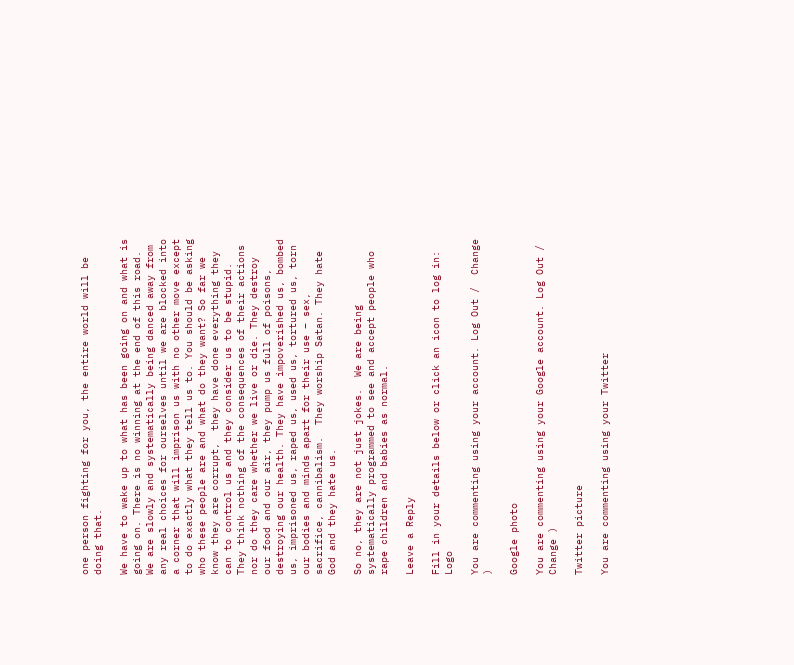one person fighting for you, the entire world will be doing that.

We have to wake up to what has been going on and what is going on. There is no winning at the end of this road. We are slowly and systematically being danced away from any real choices for ourselves until we are blocked into a corner that will imprison us with no other move except to do exactly what they tell us to. You should be asking who these people are and what do they want? So far we know they are corrupt,  they have done everything they can to control us and they consider us to be stupid.   They think nothing of the consequences of their actions nor do they care whether we live or die. They destroy our food and our air, they pump us full of poisons, destroying our health. They have impoverished us, bombed us, imprisoned us, raped us, used us, tortured us, torn our bodies and minds apart for their use – sex, sacrifice, cannibalism.  They worship Satan. They hate God and they hate us.

So no, they are not just jokes.  We are being systematically programmed to see and accept people who rape children and babies as normal.

Leave a Reply

Fill in your details below or click an icon to log in: Logo

You are commenting using your account. Log Out /  Change )

Google photo

You are commenting using your Google account. Log Out /  Change )

Twitter picture

You are commenting using your Twitter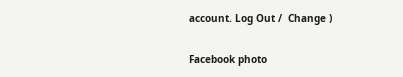account. Log Out /  Change )

Facebook photo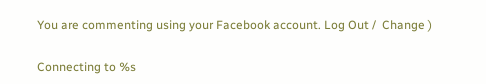You are commenting using your Facebook account. Log Out /  Change )

Connecting to %s